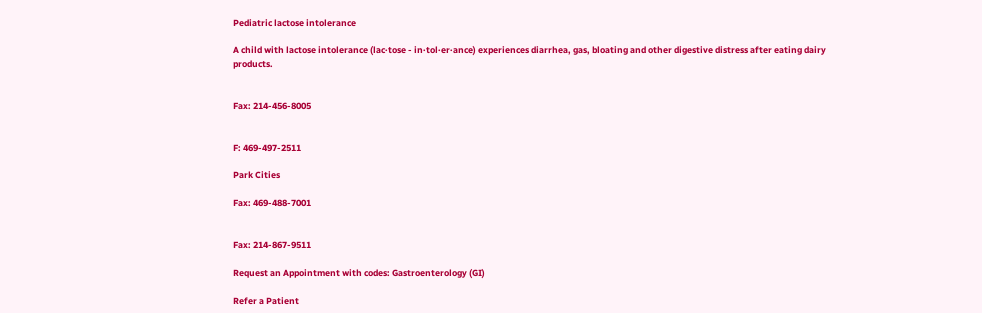Pediatric lactose intolerance

A child with lactose intolerance (lac·tose - in·tol·er·ance) experiences diarrhea, gas, bloating and other digestive distress after eating dairy products.


Fax: 214-456-8005


F: 469-497-2511

Park Cities

Fax: 469-488-7001


Fax: 214-867-9511

Request an Appointment with codes: Gastroenterology (GI)

Refer a Patient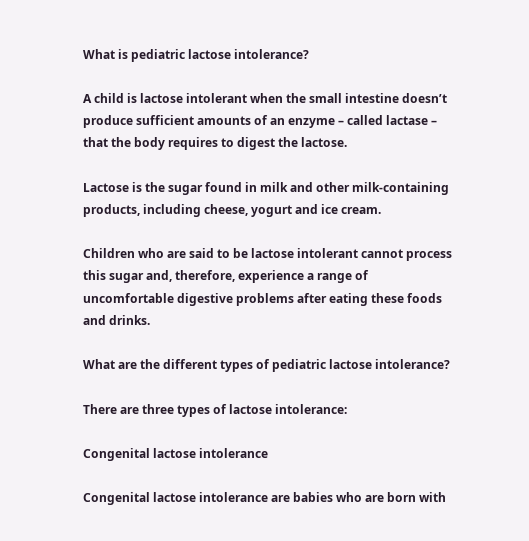What is pediatric lactose intolerance?

A child is lactose intolerant when the small intestine doesn’t produce sufficient amounts of an enzyme – called lactase – that the body requires to digest the lactose.

Lactose is the sugar found in milk and other milk-containing products, including cheese, yogurt and ice cream.

Children who are said to be lactose intolerant cannot process this sugar and, therefore, experience a range of uncomfortable digestive problems after eating these foods and drinks.

What are the different types of pediatric lactose intolerance?

There are three types of lactose intolerance:

Congenital lactose intolerance

Congenital lactose intolerance are babies who are born with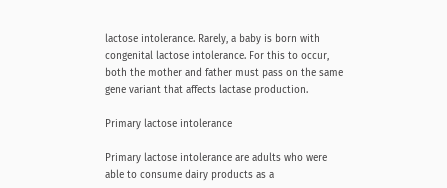lactose intolerance. Rarely, a baby is born with congenital lactose intolerance. For this to occur, both the mother and father must pass on the same gene variant that affects lactase production.

Primary lactose intolerance

Primary lactose intolerance are adults who were able to consume dairy products as a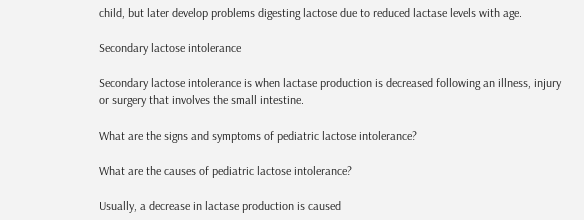child, but later develop problems digesting lactose due to reduced lactase levels with age.

Secondary lactose intolerance

Secondary lactose intolerance is when lactase production is decreased following an illness, injury or surgery that involves the small intestine.

What are the signs and symptoms of pediatric lactose intolerance?

What are the causes of pediatric lactose intolerance?

Usually, a decrease in lactase production is caused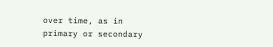over time, as in primary or secondary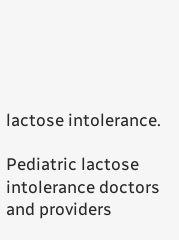lactose intolerance.

Pediatric lactose intolerance doctors and providers